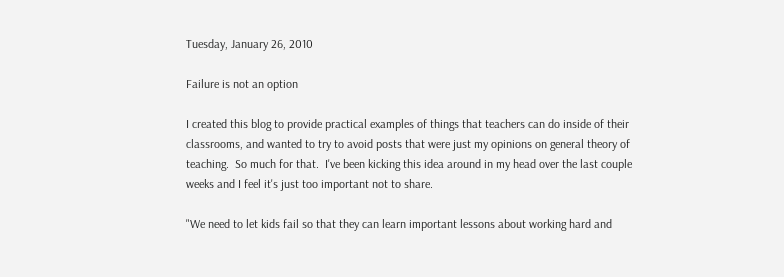Tuesday, January 26, 2010

Failure is not an option

I created this blog to provide practical examples of things that teachers can do inside of their classrooms, and wanted to try to avoid posts that were just my opinions on general theory of teaching.  So much for that.  I've been kicking this idea around in my head over the last couple weeks and I feel it's just too important not to share.

"We need to let kids fail so that they can learn important lessons about working hard and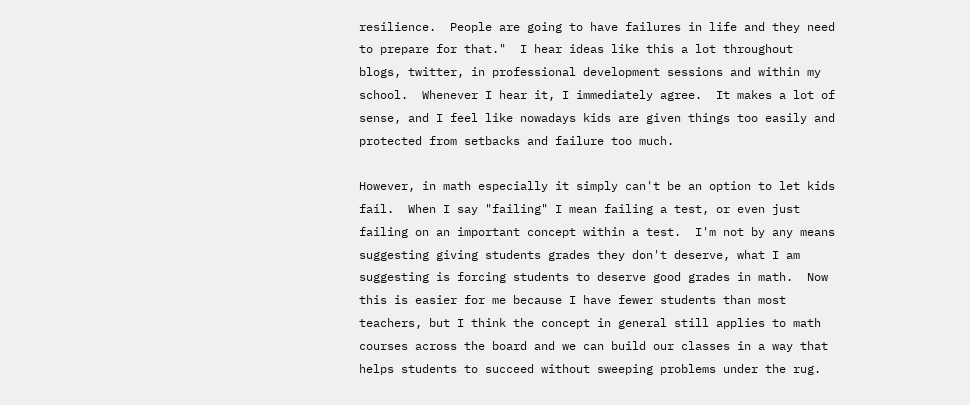resilience.  People are going to have failures in life and they need to prepare for that."  I hear ideas like this a lot throughout blogs, twitter, in professional development sessions and within my school.  Whenever I hear it, I immediately agree.  It makes a lot of sense, and I feel like nowadays kids are given things too easily and protected from setbacks and failure too much.

However, in math especially it simply can't be an option to let kids fail.  When I say "failing" I mean failing a test, or even just failing on an important concept within a test.  I'm not by any means suggesting giving students grades they don't deserve, what I am suggesting is forcing students to deserve good grades in math.  Now this is easier for me because I have fewer students than most teachers, but I think the concept in general still applies to math courses across the board and we can build our classes in a way that helps students to succeed without sweeping problems under the rug.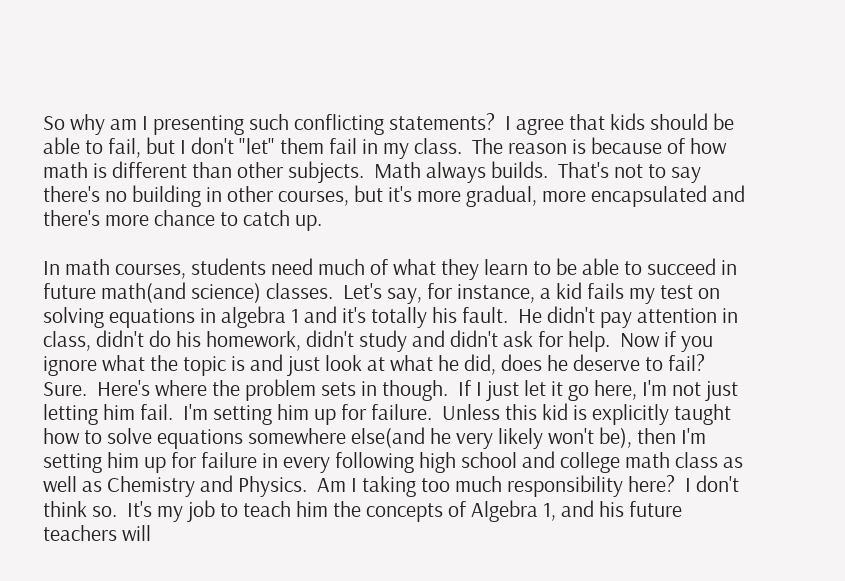So why am I presenting such conflicting statements?  I agree that kids should be able to fail, but I don't "let" them fail in my class.  The reason is because of how math is different than other subjects.  Math always builds.  That's not to say there's no building in other courses, but it's more gradual, more encapsulated and there's more chance to catch up.

In math courses, students need much of what they learn to be able to succeed in future math(and science) classes.  Let's say, for instance, a kid fails my test on solving equations in algebra 1 and it's totally his fault.  He didn't pay attention in class, didn't do his homework, didn't study and didn't ask for help.  Now if you ignore what the topic is and just look at what he did, does he deserve to fail? Sure.  Here's where the problem sets in though.  If I just let it go here, I'm not just letting him fail.  I'm setting him up for failure.  Unless this kid is explicitly taught how to solve equations somewhere else(and he very likely won't be), then I'm setting him up for failure in every following high school and college math class as well as Chemistry and Physics.  Am I taking too much responsibility here?  I don't think so.  It's my job to teach him the concepts of Algebra 1, and his future teachers will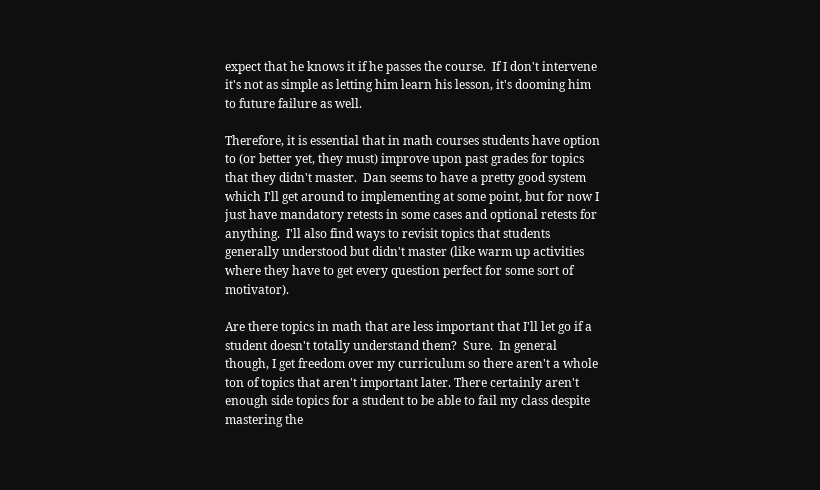expect that he knows it if he passes the course.  If I don't intervene it's not as simple as letting him learn his lesson, it's dooming him to future failure as well.

Therefore, it is essential that in math courses students have option to (or better yet, they must) improve upon past grades for topics that they didn't master.  Dan seems to have a pretty good system which I'll get around to implementing at some point, but for now I just have mandatory retests in some cases and optional retests for anything.  I'll also find ways to revisit topics that students generally understood but didn't master (like warm up activities where they have to get every question perfect for some sort of motivator).

Are there topics in math that are less important that I'll let go if a student doesn't totally understand them?  Sure.  In general though, I get freedom over my curriculum so there aren't a whole ton of topics that aren't important later. There certainly aren't enough side topics for a student to be able to fail my class despite mastering the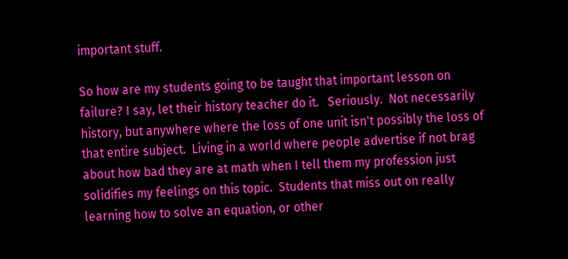important stuff.

So how are my students going to be taught that important lesson on failure? I say, let their history teacher do it.   Seriously.  Not necessarily history, but anywhere where the loss of one unit isn't possibly the loss of that entire subject.  Living in a world where people advertise if not brag about how bad they are at math when I tell them my profession just solidifies my feelings on this topic.  Students that miss out on really learning how to solve an equation, or other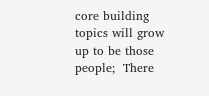core building topics will grow up to be those people;  There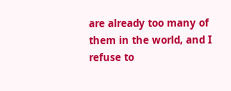are already too many of them in the world, and I refuse to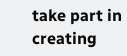take part in creating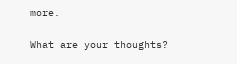more.

What are your thoughts?